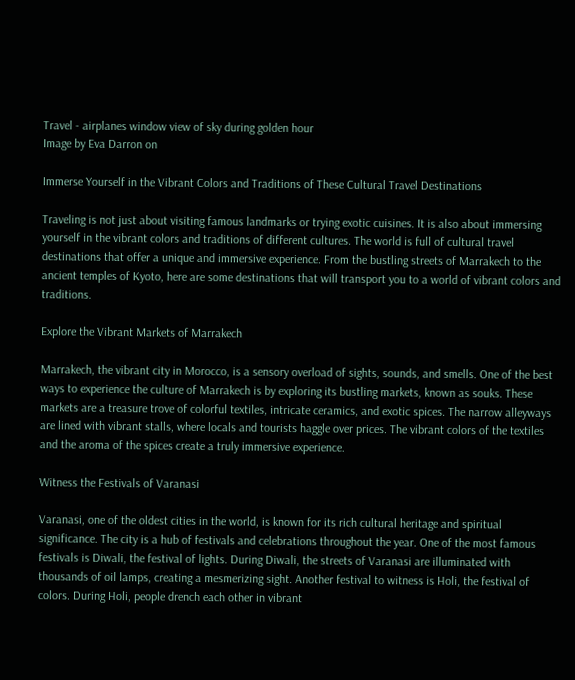Travel - airplanes window view of sky during golden hour
Image by Eva Darron on

Immerse Yourself in the Vibrant Colors and Traditions of These Cultural Travel Destinations

Traveling is not just about visiting famous landmarks or trying exotic cuisines. It is also about immersing yourself in the vibrant colors and traditions of different cultures. The world is full of cultural travel destinations that offer a unique and immersive experience. From the bustling streets of Marrakech to the ancient temples of Kyoto, here are some destinations that will transport you to a world of vibrant colors and traditions.

Explore the Vibrant Markets of Marrakech

Marrakech, the vibrant city in Morocco, is a sensory overload of sights, sounds, and smells. One of the best ways to experience the culture of Marrakech is by exploring its bustling markets, known as souks. These markets are a treasure trove of colorful textiles, intricate ceramics, and exotic spices. The narrow alleyways are lined with vibrant stalls, where locals and tourists haggle over prices. The vibrant colors of the textiles and the aroma of the spices create a truly immersive experience.

Witness the Festivals of Varanasi

Varanasi, one of the oldest cities in the world, is known for its rich cultural heritage and spiritual significance. The city is a hub of festivals and celebrations throughout the year. One of the most famous festivals is Diwali, the festival of lights. During Diwali, the streets of Varanasi are illuminated with thousands of oil lamps, creating a mesmerizing sight. Another festival to witness is Holi, the festival of colors. During Holi, people drench each other in vibrant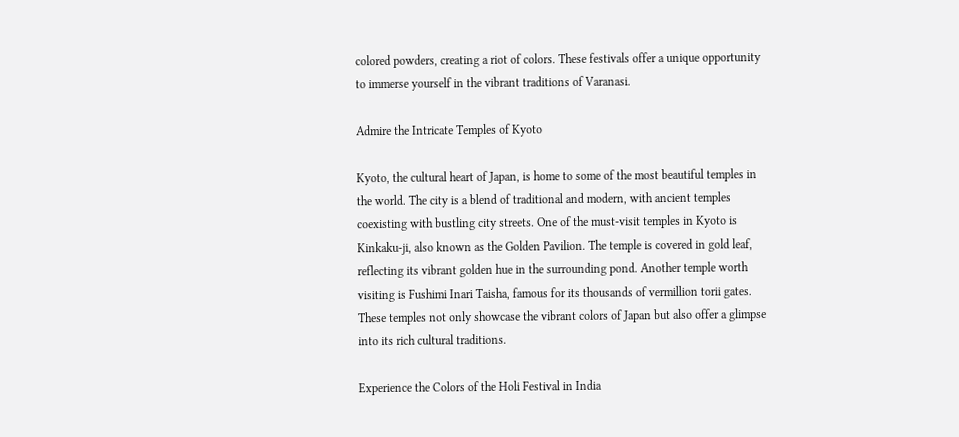colored powders, creating a riot of colors. These festivals offer a unique opportunity to immerse yourself in the vibrant traditions of Varanasi.

Admire the Intricate Temples of Kyoto

Kyoto, the cultural heart of Japan, is home to some of the most beautiful temples in the world. The city is a blend of traditional and modern, with ancient temples coexisting with bustling city streets. One of the must-visit temples in Kyoto is Kinkaku-ji, also known as the Golden Pavilion. The temple is covered in gold leaf, reflecting its vibrant golden hue in the surrounding pond. Another temple worth visiting is Fushimi Inari Taisha, famous for its thousands of vermillion torii gates. These temples not only showcase the vibrant colors of Japan but also offer a glimpse into its rich cultural traditions.

Experience the Colors of the Holi Festival in India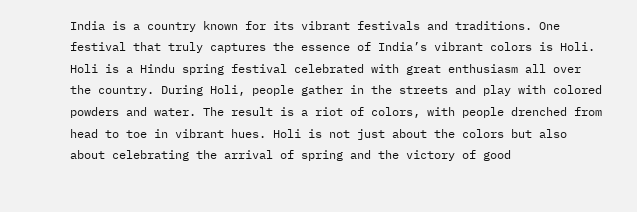India is a country known for its vibrant festivals and traditions. One festival that truly captures the essence of India’s vibrant colors is Holi. Holi is a Hindu spring festival celebrated with great enthusiasm all over the country. During Holi, people gather in the streets and play with colored powders and water. The result is a riot of colors, with people drenched from head to toe in vibrant hues. Holi is not just about the colors but also about celebrating the arrival of spring and the victory of good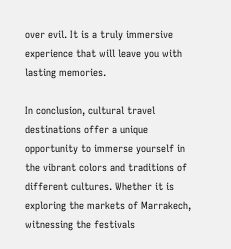over evil. It is a truly immersive experience that will leave you with lasting memories.

In conclusion, cultural travel destinations offer a unique opportunity to immerse yourself in the vibrant colors and traditions of different cultures. Whether it is exploring the markets of Marrakech, witnessing the festivals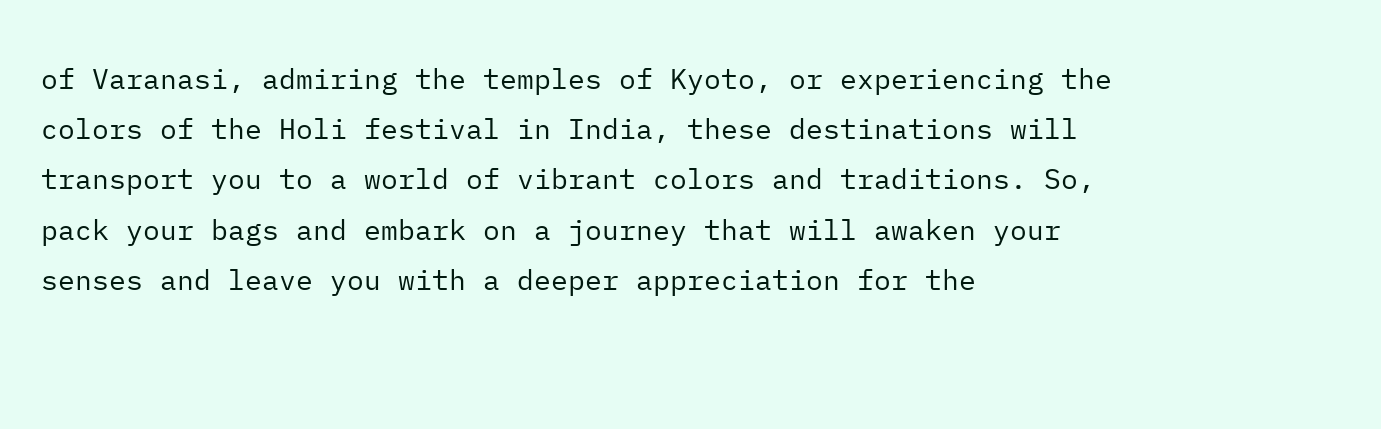of Varanasi, admiring the temples of Kyoto, or experiencing the colors of the Holi festival in India, these destinations will transport you to a world of vibrant colors and traditions. So, pack your bags and embark on a journey that will awaken your senses and leave you with a deeper appreciation for the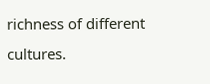richness of different cultures.